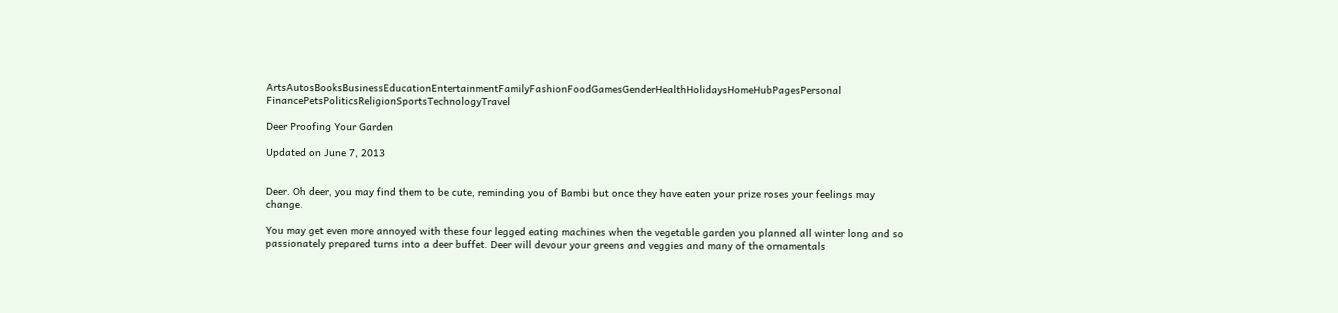ArtsAutosBooksBusinessEducationEntertainmentFamilyFashionFoodGamesGenderHealthHolidaysHomeHubPagesPersonal FinancePetsPoliticsReligionSportsTechnologyTravel

Deer Proofing Your Garden

Updated on June 7, 2013


Deer. Oh deer, you may find them to be cute, reminding you of Bambi but once they have eaten your prize roses your feelings may change.

You may get even more annoyed with these four legged eating machines when the vegetable garden you planned all winter long and so passionately prepared turns into a deer buffet. Deer will devour your greens and veggies and many of the ornamentals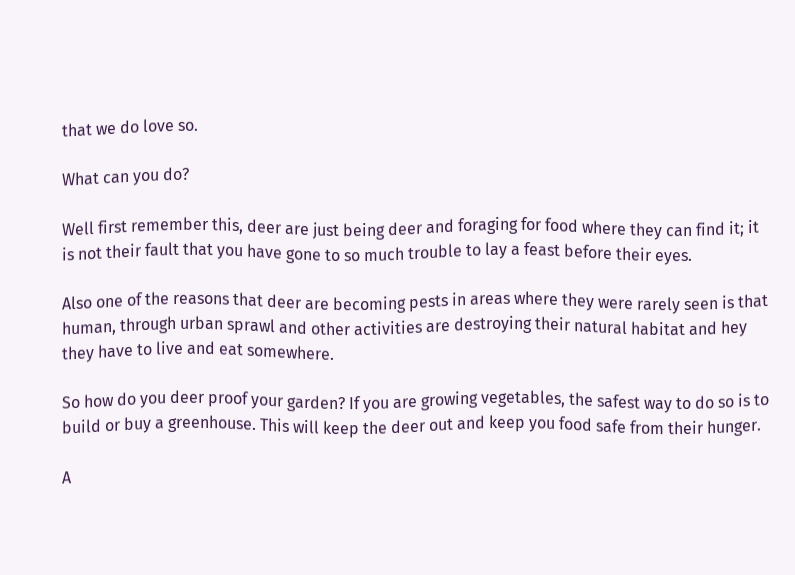that we do love so.

What can you do?

Well first remember this, deer are just being deer and foraging for food where they can find it; it is not their fault that you have gone to so much trouble to lay a feast before their eyes.

Also one of the reasons that deer are becoming pests in areas where they were rarely seen is that human, through urban sprawl and other activities are destroying their natural habitat and hey they have to live and eat somewhere.

So how do you deer proof your garden? If you are growing vegetables, the safest way to do so is to build or buy a greenhouse. This will keep the deer out and keep you food safe from their hunger.

A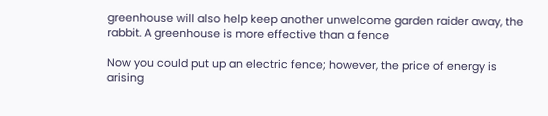greenhouse will also help keep another unwelcome garden raider away, the rabbit. A greenhouse is more effective than a fence

Now you could put up an electric fence; however, the price of energy is arising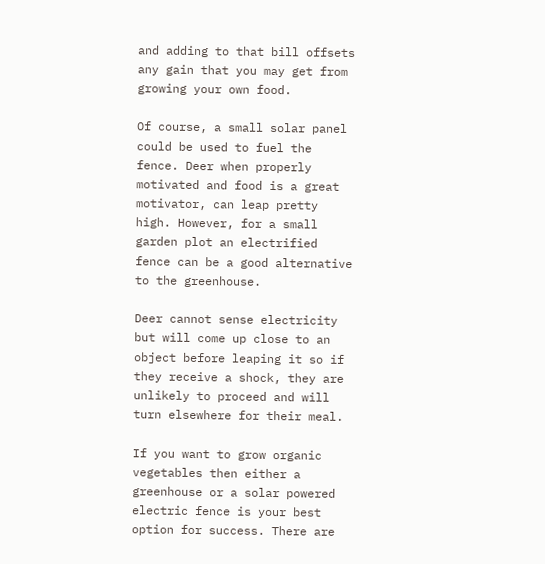and adding to that bill offsets any gain that you may get from growing your own food.

Of course, a small solar panel could be used to fuel the fence. Deer when properly motivated and food is a great motivator, can leap pretty high. However, for a small garden plot an electrified fence can be a good alternative to the greenhouse.

Deer cannot sense electricity but will come up close to an object before leaping it so if they receive a shock, they are unlikely to proceed and will turn elsewhere for their meal.

If you want to grow organic vegetables then either a greenhouse or a solar powered electric fence is your best option for success. There are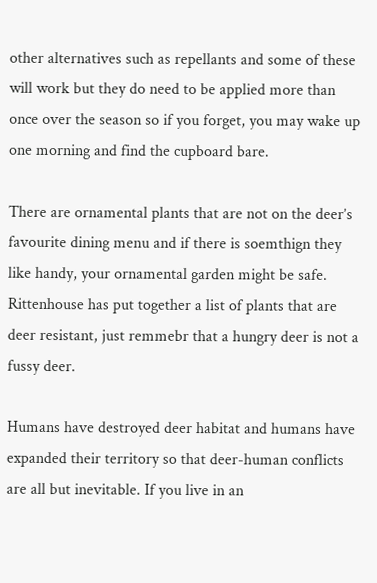other alternatives such as repellants and some of these will work but they do need to be applied more than once over the season so if you forget, you may wake up one morning and find the cupboard bare.

There are ornamental plants that are not on the deer’s favourite dining menu and if there is soemthign they like handy, your ornamental garden might be safe. Rittenhouse has put together a list of plants that are deer resistant, just remmebr that a hungry deer is not a fussy deer.

Humans have destroyed deer habitat and humans have expanded their territory so that deer-human conflicts are all but inevitable. If you live in an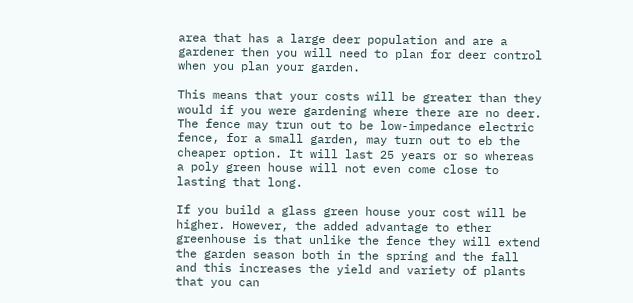area that has a large deer population and are a gardener then you will need to plan for deer control when you plan your garden.

This means that your costs will be greater than they would if you were gardening where there are no deer. The fence may trun out to be low-impedance electric fence, for a small garden, may turn out to eb the cheaper option. It will last 25 years or so whereas a poly green house will not even come close to lasting that long.

If you build a glass green house your cost will be higher. However, the added advantage to ether greenhouse is that unlike the fence they will extend the garden season both in the spring and the fall and this increases the yield and variety of plants that you can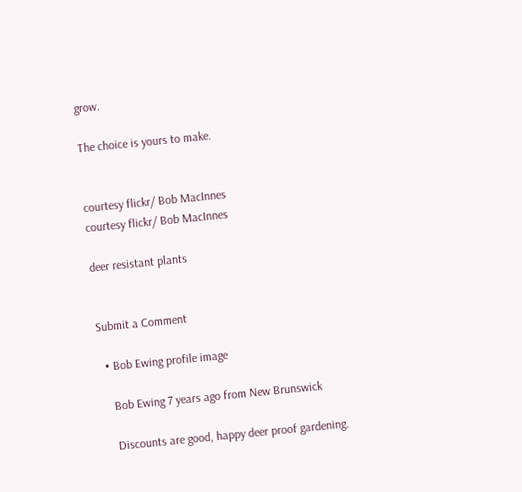grow.

The choice is yours to make.


courtesy flickr/ Bob MacInnes
courtesy flickr/ Bob MacInnes

deer resistant plants


Submit a Comment

  • Bob Ewing profile image

    Bob Ewing 7 years ago from New Brunswick

    Discounts are good, happy deer proof gardening.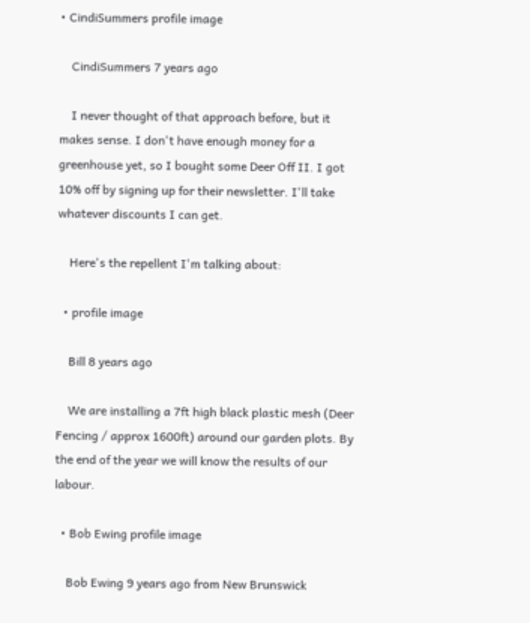• CindiSummers profile image

    CindiSummers 7 years ago

    I never thought of that approach before, but it makes sense. I don't have enough money for a greenhouse yet, so I bought some Deer Off II. I got 10% off by signing up for their newsletter. I'll take whatever discounts I can get.

    Here's the repellent I'm talking about:

  • profile image

    Bill 8 years ago

    We are installing a 7ft high black plastic mesh (Deer Fencing / approx 1600ft) around our garden plots. By the end of the year we will know the results of our labour.

  • Bob Ewing profile image

    Bob Ewing 9 years ago from New Brunswick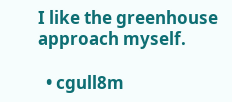I like the greenhouse approach myself.

  • cgull8m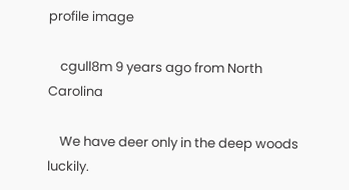profile image

    cgull8m 9 years ago from North Carolina

    We have deer only in the deep woods luckily.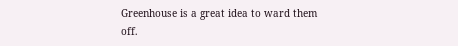Greenhouse is a great idea to ward them off.